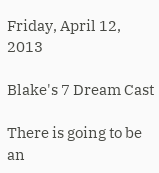Friday, April 12, 2013

Blake's 7 Dream Cast

There is going to be an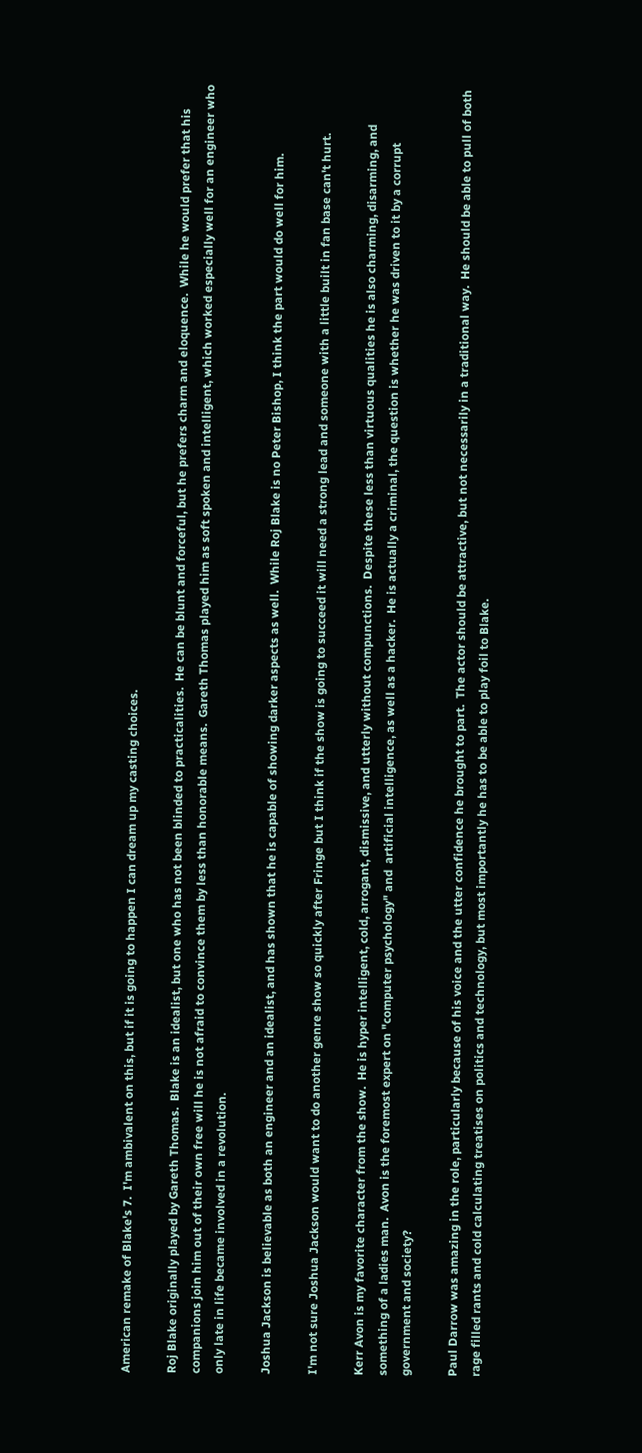American remake of Blake's 7.  I'm ambivalent on this, but if it is going to happen I can dream up my casting choices.

Roj Blake originally played by Gareth Thomas.  Blake is an idealist, but one who has not been blinded to practicalities.  He can be blunt and forceful, but he prefers charm and eloquence.  While he would prefer that his companions join him out of their own free will he is not afraid to convince them by less than honorable means.  Gareth Thomas played him as soft spoken and intelligent, which worked especially well for an engineer who only late in life became involved in a revolution.

Joshua Jackson is believable as both an engineer and an idealist, and has shown that he is capable of showing darker aspects as well.  While Roj Blake is no Peter Bishop, I think the part would do well for him.

I'm not sure Joshua Jackson would want to do another genre show so quickly after Fringe but I think if the show is going to succeed it will need a strong lead and someone with a little built in fan base can't hurt.

Kerr Avon is my favorite character from the show.  He is hyper intelligent, cold, arrogant, dismissive, and utterly without compunctions.  Despite these less than virtuous qualities he is also charming, disarming, and something of a ladies man.  Avon is the foremost expert on "computer psychology" and  artificial intelligence, as well as a hacker.  He is actually a criminal, the question is whether he was driven to it by a corrupt government and society?

Paul Darrow was amazing in the role, particularly because of his voice and the utter confidence he brought to part.  The actor should be attractive, but not necessarily in a traditional way.  He should be able to pull of both rage filled rants and cold calculating treatises on politics and technology, but most importantly he has to be able to play foil to Blake.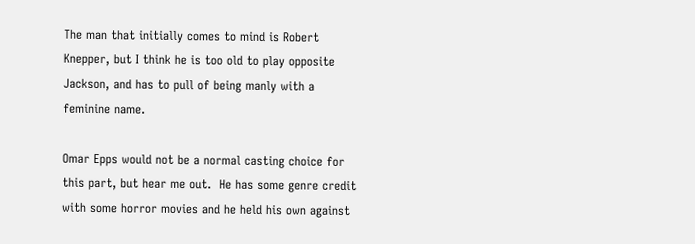The man that initially comes to mind is Robert Knepper, but I think he is too old to play opposite Jackson, and has to pull of being manly with a feminine name.

Omar Epps would not be a normal casting choice for this part, but hear me out.  He has some genre credit with some horror movies and he held his own against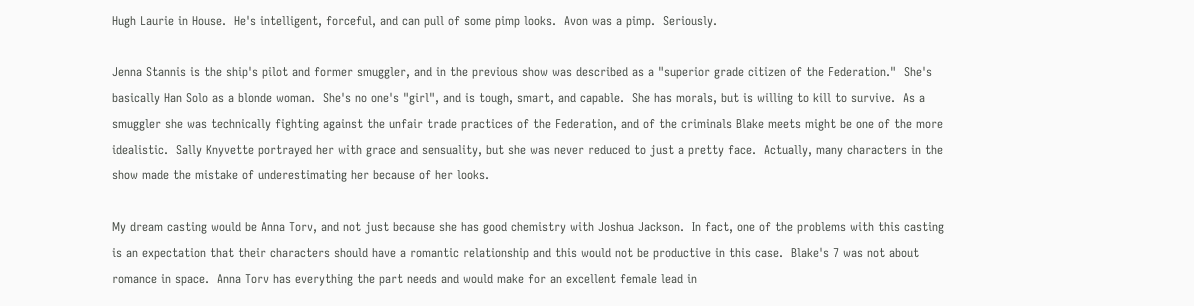Hugh Laurie in House.  He's intelligent, forceful, and can pull of some pimp looks.  Avon was a pimp.  Seriously.

Jenna Stannis is the ship's pilot and former smuggler, and in the previous show was described as a "superior grade citizen of the Federation."  She's basically Han Solo as a blonde woman.  She's no one's "girl", and is tough, smart, and capable.  She has morals, but is willing to kill to survive.  As a smuggler she was technically fighting against the unfair trade practices of the Federation, and of the criminals Blake meets might be one of the more idealistic.  Sally Knyvette portrayed her with grace and sensuality, but she was never reduced to just a pretty face.  Actually, many characters in the show made the mistake of underestimating her because of her looks.

My dream casting would be Anna Torv, and not just because she has good chemistry with Joshua Jackson.  In fact, one of the problems with this casting is an expectation that their characters should have a romantic relationship and this would not be productive in this case.  Blake's 7 was not about romance in space.  Anna Torv has everything the part needs and would make for an excellent female lead in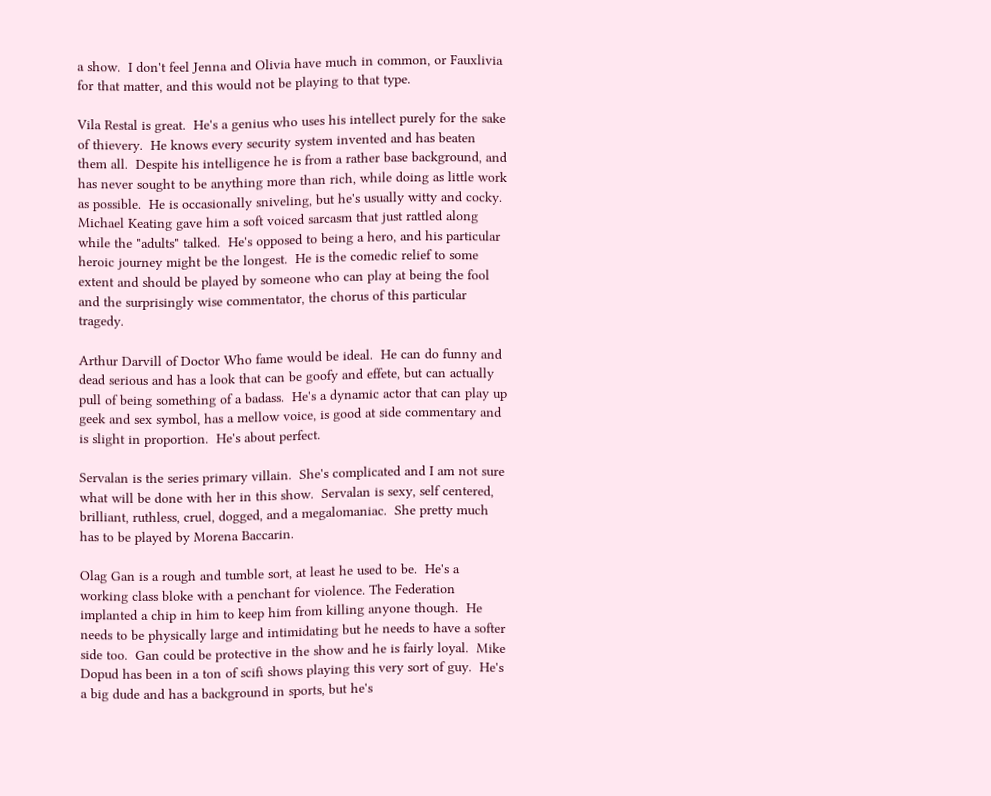a show.  I don't feel Jenna and Olivia have much in common, or Fauxlivia for that matter, and this would not be playing to that type.

Vila Restal is great.  He's a genius who uses his intellect purely for the sake of thievery.  He knows every security system invented and has beaten them all.  Despite his intelligence he is from a rather base background, and has never sought to be anything more than rich, while doing as little work as possible.  He is occasionally sniveling, but he's usually witty and cocky. Michael Keating gave him a soft voiced sarcasm that just rattled along while the "adults" talked.  He's opposed to being a hero, and his particular heroic journey might be the longest.  He is the comedic relief to some extent and should be played by someone who can play at being the fool and the surprisingly wise commentator, the chorus of this particular tragedy.

Arthur Darvill of Doctor Who fame would be ideal.  He can do funny and dead serious and has a look that can be goofy and effete, but can actually pull of being something of a badass.  He's a dynamic actor that can play up geek and sex symbol, has a mellow voice, is good at side commentary and is slight in proportion.  He's about perfect.

Servalan is the series primary villain.  She's complicated and I am not sure what will be done with her in this show.  Servalan is sexy, self centered, brilliant, ruthless, cruel, dogged, and a megalomaniac.  She pretty much has to be played by Morena Baccarin.

Olag Gan is a rough and tumble sort, at least he used to be.  He's a working class bloke with a penchant for violence. The Federation implanted a chip in him to keep him from killing anyone though.  He needs to be physically large and intimidating but he needs to have a softer side too.  Gan could be protective in the show and he is fairly loyal.  Mike Dopud has been in a ton of scifi shows playing this very sort of guy.  He's a big dude and has a background in sports, but he's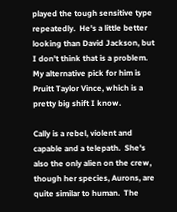played the tough sensitive type repeatedly.  He's a little better looking than David Jackson, but I don't think that is a problem.  My alternative pick for him is Pruitt Taylor Vince, which is a pretty big shift I know.

Cally is a rebel, violent and capable and a telepath.  She's also the only alien on the crew, though her species, Aurons, are quite similar to human.  The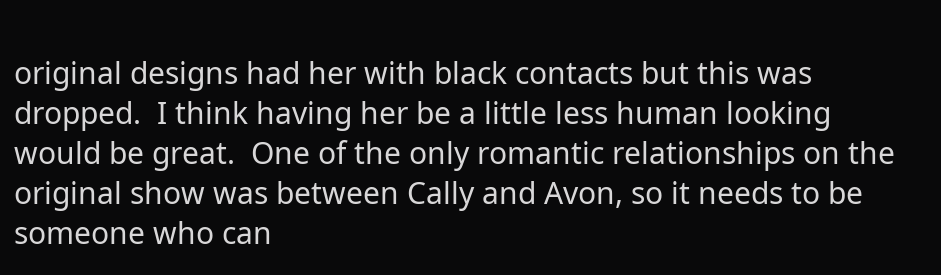original designs had her with black contacts but this was dropped.  I think having her be a little less human looking would be great.  One of the only romantic relationships on the original show was between Cally and Avon, so it needs to be someone who can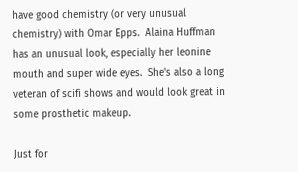have good chemistry (or very unusual chemistry) with Omar Epps.  Alaina Huffman has an unusual look, especially her leonine mouth and super wide eyes.  She's also a long veteran of scifi shows and would look great in some prosthetic makeup.

Just for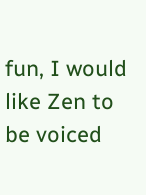fun, I would like Zen to be voiced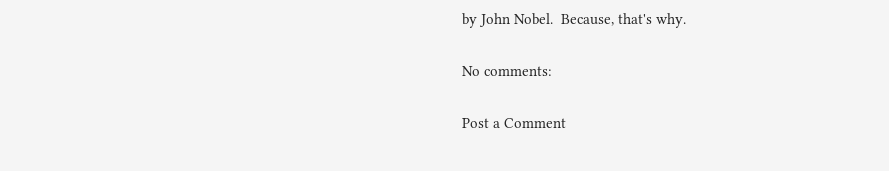by John Nobel.  Because, that's why.

No comments:

Post a Comment